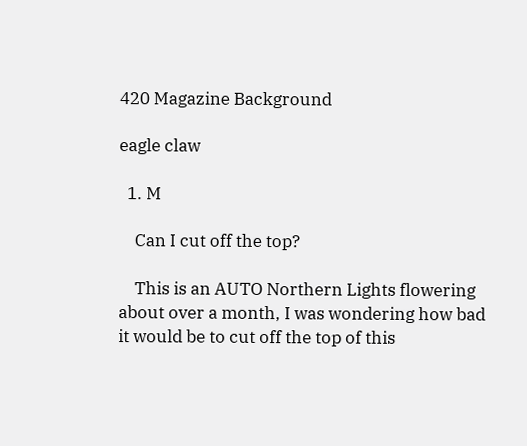420 Magazine Background

eagle claw

  1. M

    Can I cut off the top?

    This is an AUTO Northern Lights flowering about over a month, I was wondering how bad it would be to cut off the top of this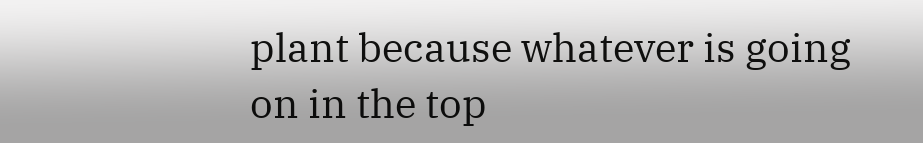plant because whatever is going on in the top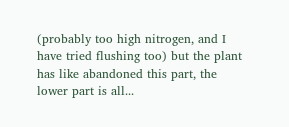(probably too high nitrogen, and I have tried flushing too) but the plant has like abandoned this part, the lower part is all...